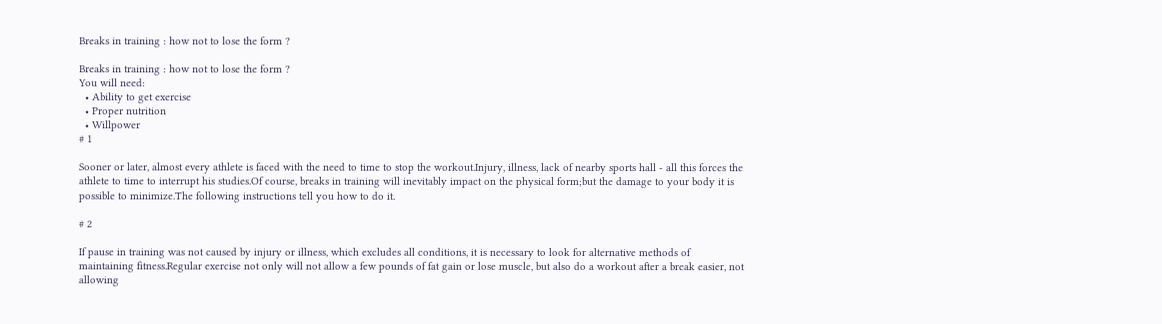Breaks in training : how not to lose the form ?

Breaks in training : how not to lose the form ?
You will need:
  • Ability to get exercise
  • Proper nutrition
  • Willpower
# 1

Sooner or later, almost every athlete is faced with the need to time to stop the workout.Injury, illness, lack of nearby sports hall - all this forces the athlete to time to interrupt his studies.Of course, breaks in training will inevitably impact on the physical form;but the damage to your body it is possible to minimize.The following instructions tell you how to do it.

# 2

If pause in training was not caused by injury or illness, which excludes all conditions, it is necessary to look for alternative methods of maintaining fitness.Regular exercise not only will not allow a few pounds of fat gain or lose muscle, but also do a workout after a break easier, not allowing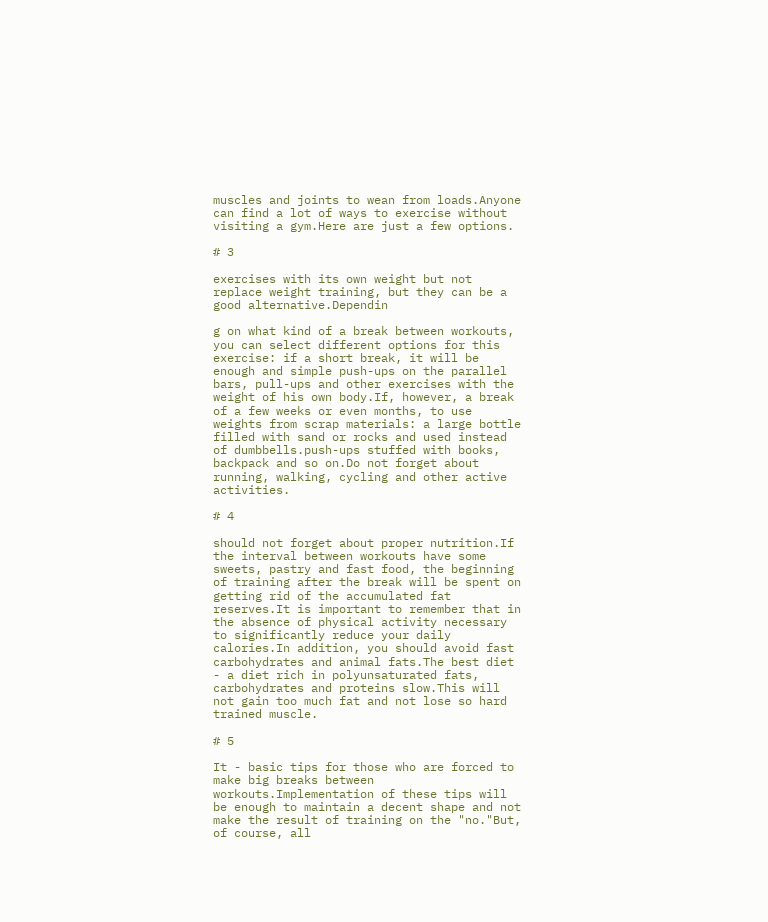muscles and joints to wean from loads.Anyone can find a lot of ways to exercise without visiting a gym.Here are just a few options.

# 3

exercises with its own weight but not replace weight training, but they can be a good alternative.Dependin

g on what kind of a break between workouts, you can select different options for this exercise: if a short break, it will be enough and simple push-ups on the parallel bars, pull-ups and other exercises with the weight of his own body.If, however, a break of a few weeks or even months, to use weights from scrap materials: a large bottle filled with sand or rocks and used instead of dumbbells.push-ups stuffed with books, backpack and so on.Do not forget about running, walking, cycling and other active activities.

# 4

should not forget about proper nutrition.If the interval between workouts have some sweets, pastry and fast food, the beginning of training after the break will be spent on getting rid of the accumulated fat reserves.It is important to remember that in the absence of physical activity necessary to significantly reduce your daily calories.In addition, you should avoid fast carbohydrates and animal fats.The best diet - a diet rich in polyunsaturated fats, carbohydrates and proteins slow.This will not gain too much fat and not lose so hard trained muscle.

# 5

It - basic tips for those who are forced to make big breaks between workouts.Implementation of these tips will be enough to maintain a decent shape and not make the result of training on the "no."But, of course, all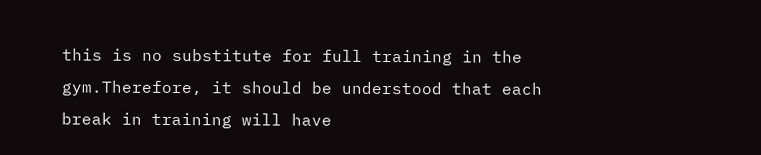this is no substitute for full training in the gym.Therefore, it should be understood that each break in training will have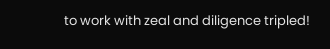to work with zeal and diligence tripled!